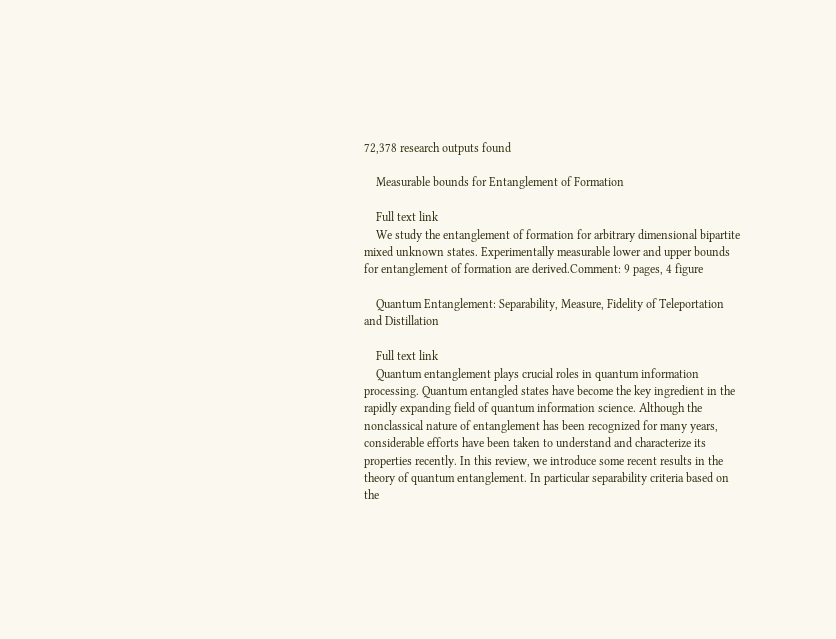72,378 research outputs found

    Measurable bounds for Entanglement of Formation

    Full text link
    We study the entanglement of formation for arbitrary dimensional bipartite mixed unknown states. Experimentally measurable lower and upper bounds for entanglement of formation are derived.Comment: 9 pages, 4 figure

    Quantum Entanglement: Separability, Measure, Fidelity of Teleportation and Distillation

    Full text link
    Quantum entanglement plays crucial roles in quantum information processing. Quantum entangled states have become the key ingredient in the rapidly expanding field of quantum information science. Although the nonclassical nature of entanglement has been recognized for many years, considerable efforts have been taken to understand and characterize its properties recently. In this review, we introduce some recent results in the theory of quantum entanglement. In particular separability criteria based on the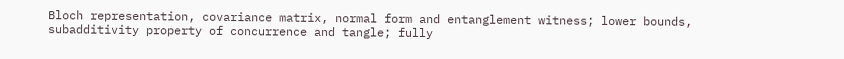Bloch representation, covariance matrix, normal form and entanglement witness; lower bounds, subadditivity property of concurrence and tangle; fully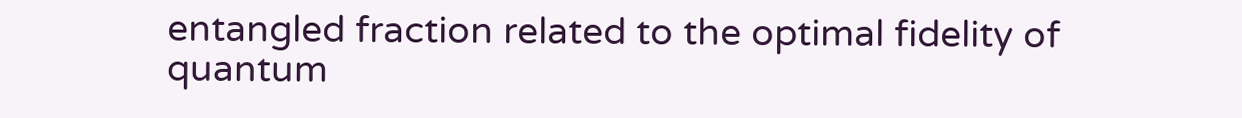entangled fraction related to the optimal fidelity of quantum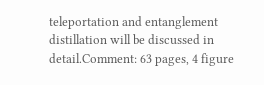teleportation and entanglement distillation will be discussed in detail.Comment: 63 pages, 4 figure